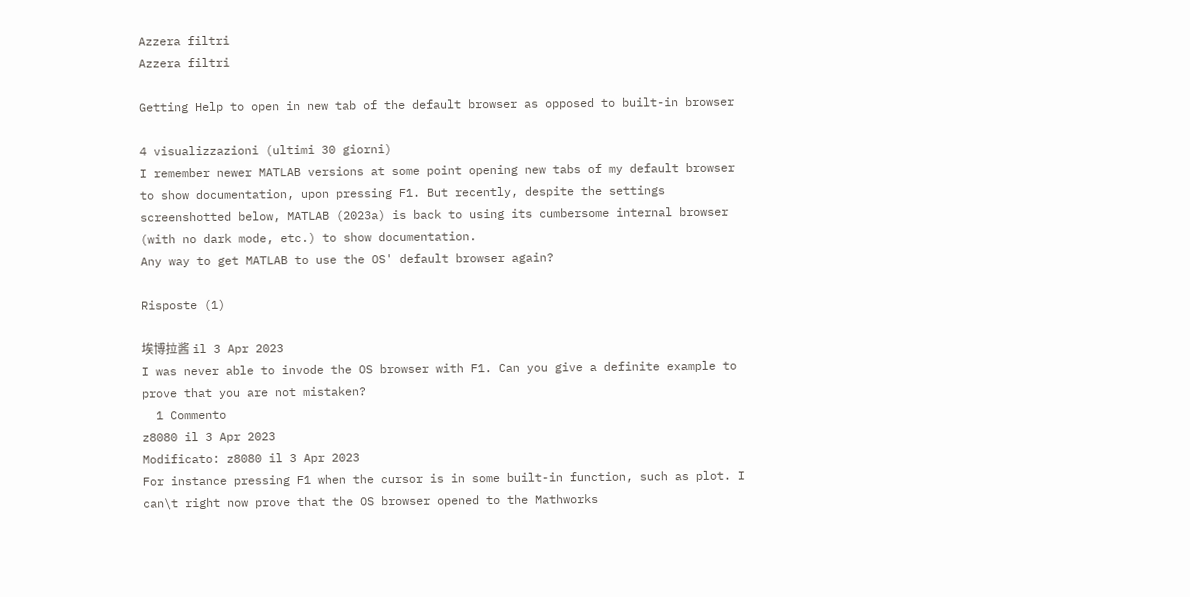Azzera filtri
Azzera filtri

Getting Help to open in new tab of the default browser as opposed to built-in browser

4 visualizzazioni (ultimi 30 giorni)
I remember newer MATLAB versions at some point opening new tabs of my default browser to show documentation, upon pressing F1. But recently, despite the settings screenshotted below, MATLAB (2023a) is back to using its cumbersome internal browser (with no dark mode, etc.) to show documentation.
Any way to get MATLAB to use the OS' default browser again?

Risposte (1)

埃博拉酱 il 3 Apr 2023
I was never able to invode the OS browser with F1. Can you give a definite example to prove that you are not mistaken?
  1 Commento
z8080 il 3 Apr 2023
Modificato: z8080 il 3 Apr 2023
For instance pressing F1 when the cursor is in some built-in function, such as plot. I can\t right now prove that the OS browser opened to the Mathworks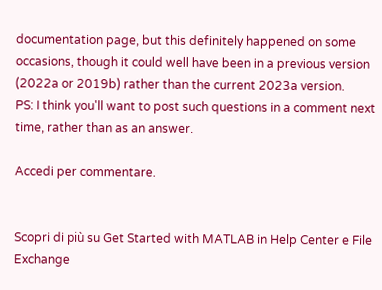documentation page, but this definitely happened on some occasions, though it could well have been in a previous version (2022a or 2019b) rather than the current 2023a version.
PS: I think you'll want to post such questions in a comment next time, rather than as an answer.

Accedi per commentare.


Scopri di più su Get Started with MATLAB in Help Center e File Exchange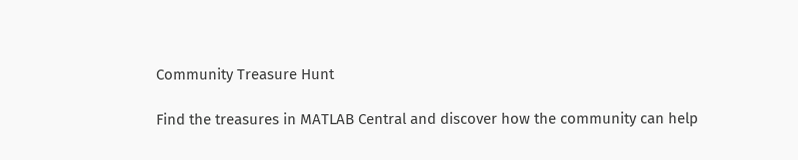Community Treasure Hunt

Find the treasures in MATLAB Central and discover how the community can help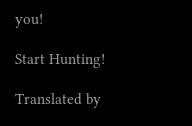you!

Start Hunting!

Translated by